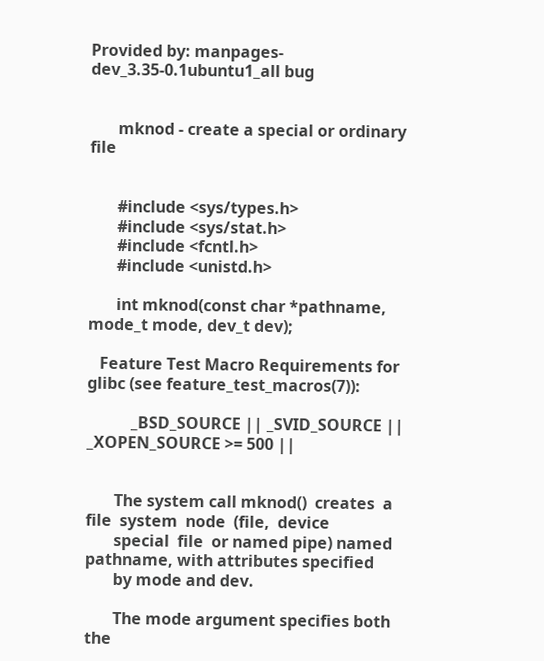Provided by: manpages-dev_3.35-0.1ubuntu1_all bug


       mknod - create a special or ordinary file


       #include <sys/types.h>
       #include <sys/stat.h>
       #include <fcntl.h>
       #include <unistd.h>

       int mknod(const char *pathname, mode_t mode, dev_t dev);

   Feature Test Macro Requirements for glibc (see feature_test_macros(7)):

           _BSD_SOURCE || _SVID_SOURCE || _XOPEN_SOURCE >= 500 ||


       The system call mknod()  creates  a  file  system  node  (file,  device
       special  file  or named pipe) named pathname, with attributes specified
       by mode and dev.

       The mode argument specifies both the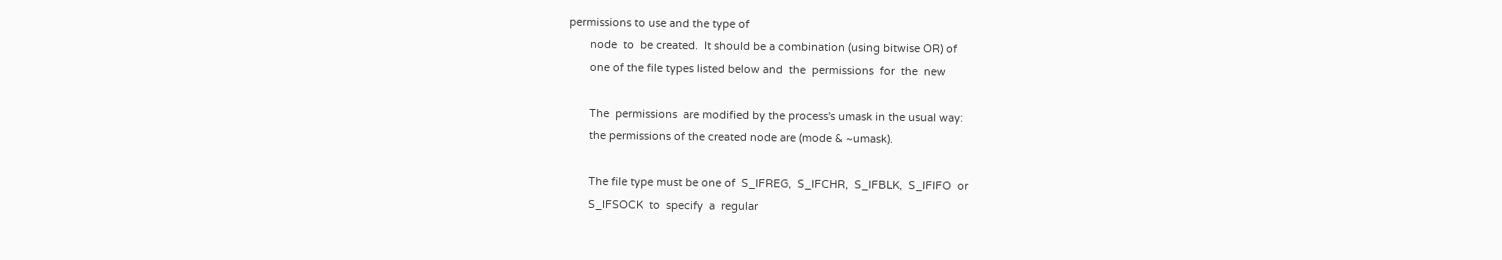permissions to use and the type of
       node  to  be created.  It should be a combination (using bitwise OR) of
       one of the file types listed below and  the  permissions  for  the  new

       The  permissions  are modified by the process's umask in the usual way:
       the permissions of the created node are (mode & ~umask).

       The file type must be one of  S_IFREG,  S_IFCHR,  S_IFBLK,  S_IFIFO  or
       S_IFSOCK  to  specify  a  regular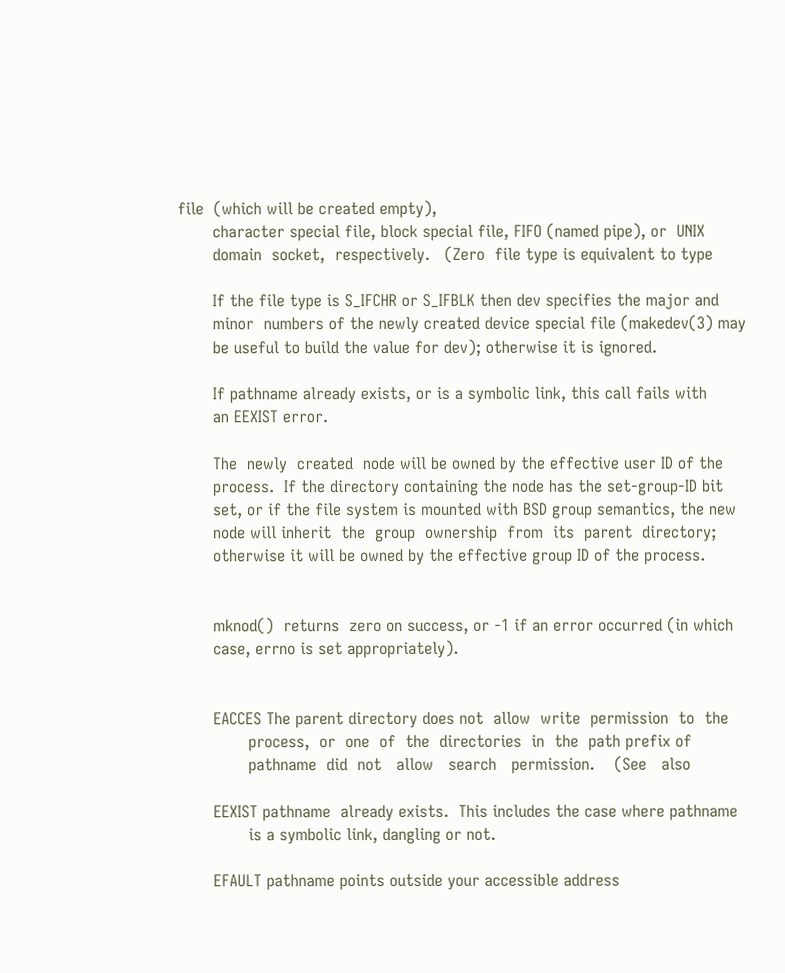file  (which will be created empty),
       character special file, block special file, FIFO (named pipe), or  UNIX
       domain  socket,  respectively.   (Zero  file type is equivalent to type

       If the file type is S_IFCHR or S_IFBLK then dev specifies the major and
       minor  numbers of the newly created device special file (makedev(3) may
       be useful to build the value for dev); otherwise it is ignored.

       If pathname already exists, or is a symbolic link, this call fails with
       an EEXIST error.

       The  newly  created  node will be owned by the effective user ID of the
       process.  If the directory containing the node has the set-group-ID bit
       set, or if the file system is mounted with BSD group semantics, the new
       node will inherit  the  group  ownership  from  its  parent  directory;
       otherwise it will be owned by the effective group ID of the process.


       mknod()  returns  zero on success, or -1 if an error occurred (in which
       case, errno is set appropriately).


       EACCES The parent directory does not  allow  write  permission  to  the
              process,  or  one  of  the  directories  in  the  path prefix of
              pathname  did  not   allow   search   permission.    (See   also

       EEXIST pathname  already exists.  This includes the case where pathname
              is a symbolic link, dangling or not.

       EFAULT pathname points outside your accessible address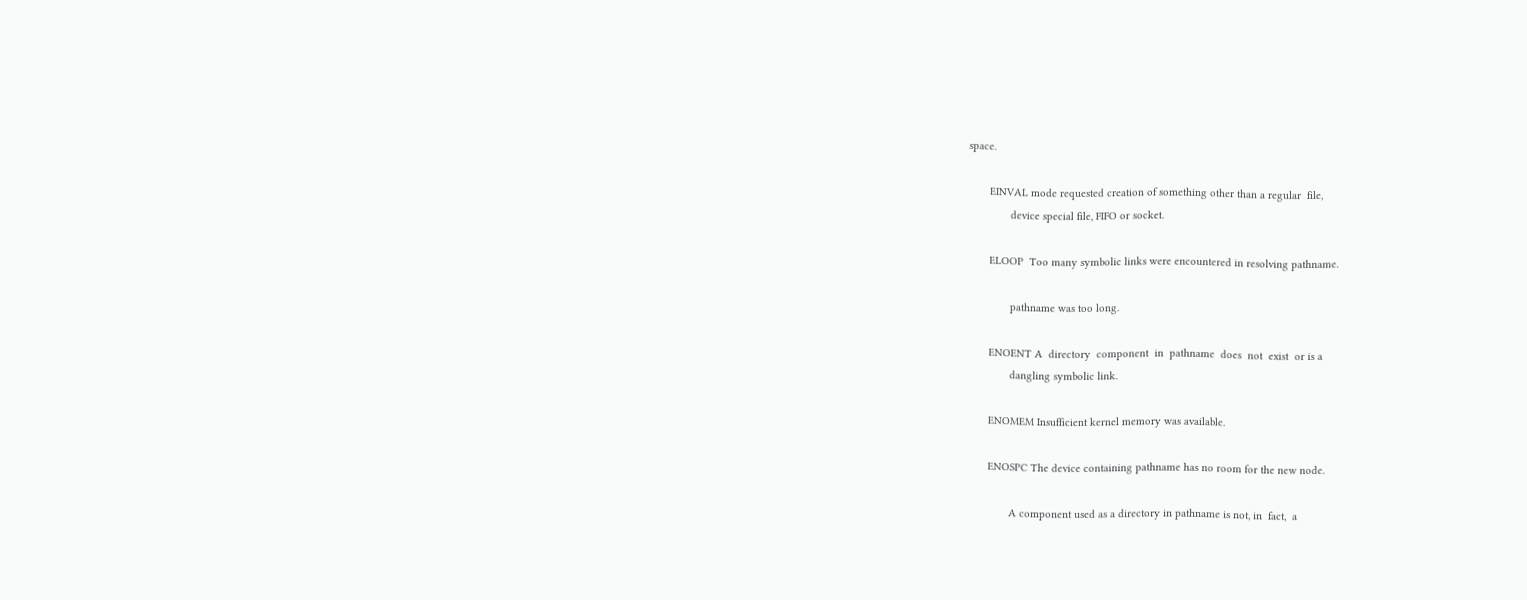space.

       EINVAL mode requested creation of something other than a regular  file,
              device special file, FIFO or socket.

       ELOOP  Too many symbolic links were encountered in resolving pathname.

              pathname was too long.

       ENOENT A  directory  component  in  pathname  does  not  exist  or is a
              dangling symbolic link.

       ENOMEM Insufficient kernel memory was available.

       ENOSPC The device containing pathname has no room for the new node.

              A component used as a directory in pathname is not, in  fact,  a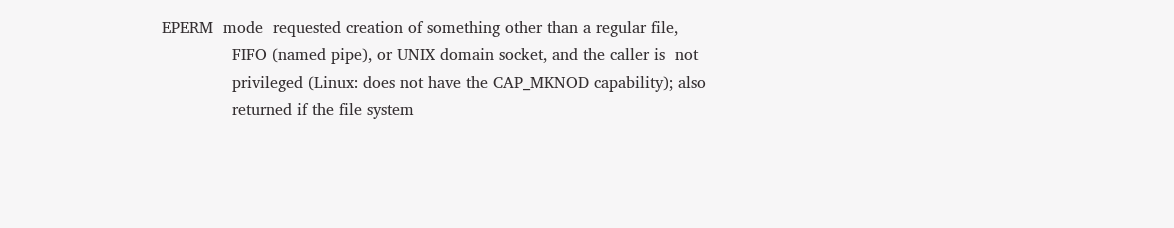EPERM  mode  requested creation of something other than a regular file,
              FIFO (named pipe), or UNIX domain socket, and the caller is  not
              privileged (Linux: does not have the CAP_MKNOD capability); also
              returned if the file system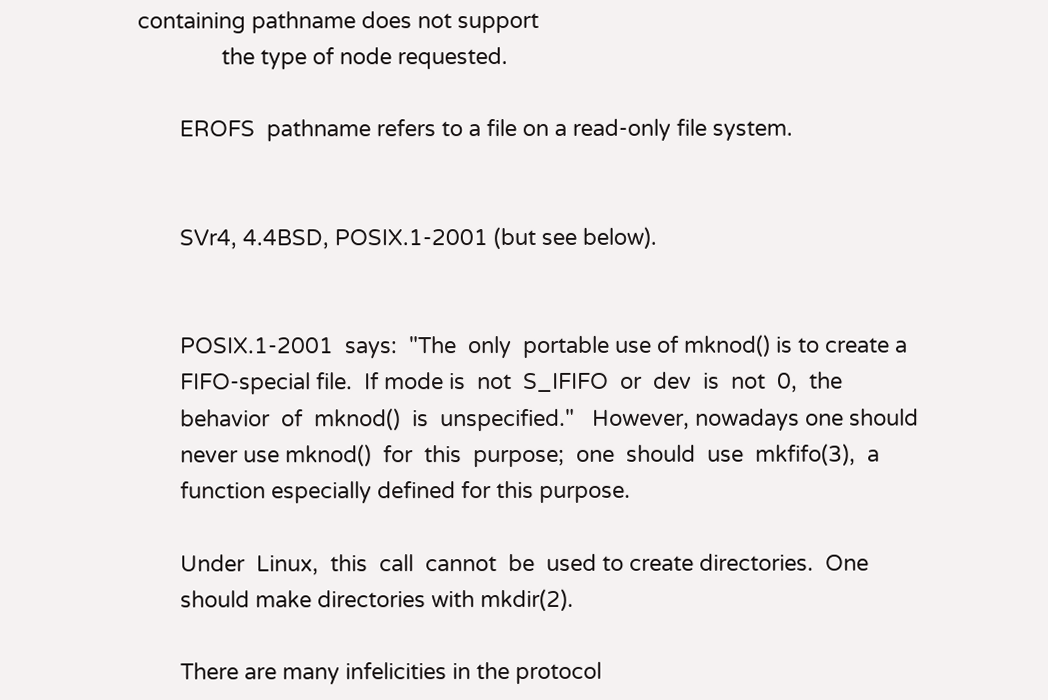containing pathname does not support
              the type of node requested.

       EROFS  pathname refers to a file on a read-only file system.


       SVr4, 4.4BSD, POSIX.1-2001 (but see below).


       POSIX.1-2001  says:  "The  only  portable use of mknod() is to create a
       FIFO-special file.  If mode is  not  S_IFIFO  or  dev  is  not  0,  the
       behavior  of  mknod()  is  unspecified."   However, nowadays one should
       never use mknod()  for  this  purpose;  one  should  use  mkfifo(3),  a
       function especially defined for this purpose.

       Under  Linux,  this  call  cannot  be  used to create directories.  One
       should make directories with mkdir(2).

       There are many infelicities in the protocol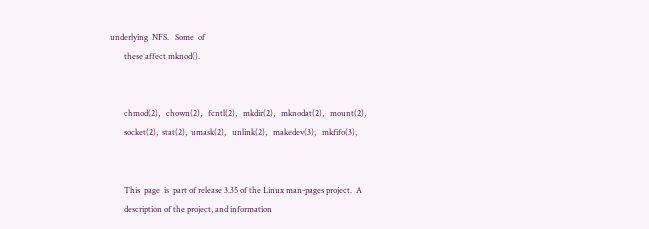underlying  NFS.   Some  of
       these affect mknod().


       chmod(2),   chown(2),   fcntl(2),   mkdir(2),   mknodat(2),   mount(2),
       socket(2),  stat(2),  umask(2),   unlink(2),   makedev(3),   mkfifo(3),


       This  page  is  part of release 3.35 of the Linux man-pages project.  A
       description of the project, and information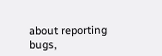about reporting  bugs,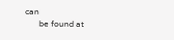can
       be found at